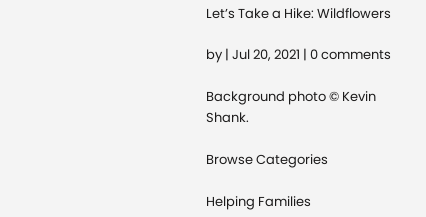Let’s Take a Hike: Wildflowers

by | Jul 20, 2021 | 0 comments

Background photo © Kevin Shank.

Browse Categories

Helping Families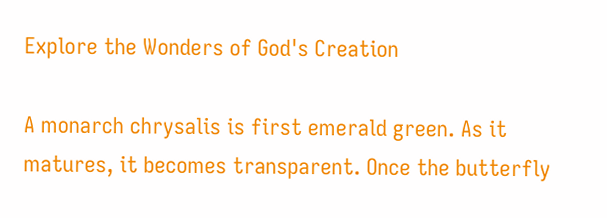Explore the Wonders of God's Creation

A monarch chrysalis is first emerald green. As it matures, it becomes transparent. Once the butterfly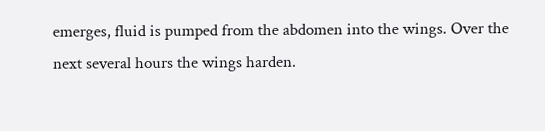emerges, fluid is pumped from the abdomen into the wings. Over the next several hours the wings harden.